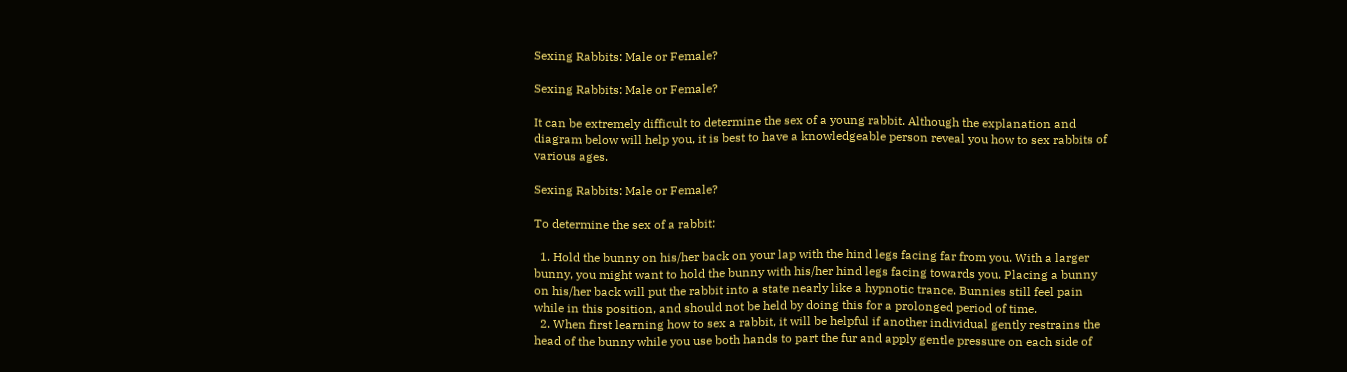Sexing Rabbits: Male or Female?

Sexing Rabbits: Male or Female?

It can be extremely difficult to determine the sex of a young rabbit. Although the explanation and diagram below will help you, it is best to have a knowledgeable person reveal you how to sex rabbits of various ages.

Sexing Rabbits: Male or Female?

To determine the sex of a rabbit:

  1. Hold the bunny on his/her back on your lap with the hind legs facing far from you. With a larger bunny, you might want to hold the bunny with his/her hind legs facing towards you. Placing a bunny on his/her back will put the rabbit into a state nearly like a hypnotic trance. Bunnies still feel pain while in this position, and should not be held by doing this for a prolonged period of time.
  2. When first learning how to sex a rabbit, it will be helpful if another individual gently restrains the head of the bunny while you use both hands to part the fur and apply gentle pressure on each side of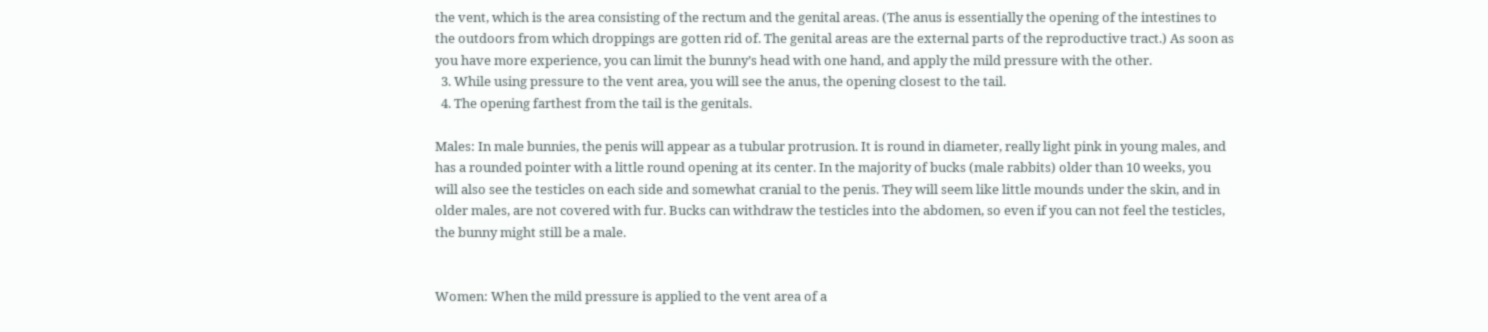the vent, which is the area consisting of the rectum and the genital areas. (The anus is essentially the opening of the intestines to the outdoors from which droppings are gotten rid of. The genital areas are the external parts of the reproductive tract.) As soon as you have more experience, you can limit the bunny’s head with one hand, and apply the mild pressure with the other.
  3. While using pressure to the vent area, you will see the anus, the opening closest to the tail.
  4. The opening farthest from the tail is the genitals.

Males: In male bunnies, the penis will appear as a tubular protrusion. It is round in diameter, really light pink in young males, and has a rounded pointer with a little round opening at its center. In the majority of bucks (male rabbits) older than 10 weeks, you will also see the testicles on each side and somewhat cranial to the penis. They will seem like little mounds under the skin, and in older males, are not covered with fur. Bucks can withdraw the testicles into the abdomen, so even if you can not feel the testicles, the bunny might still be a male.


Women: When the mild pressure is applied to the vent area of a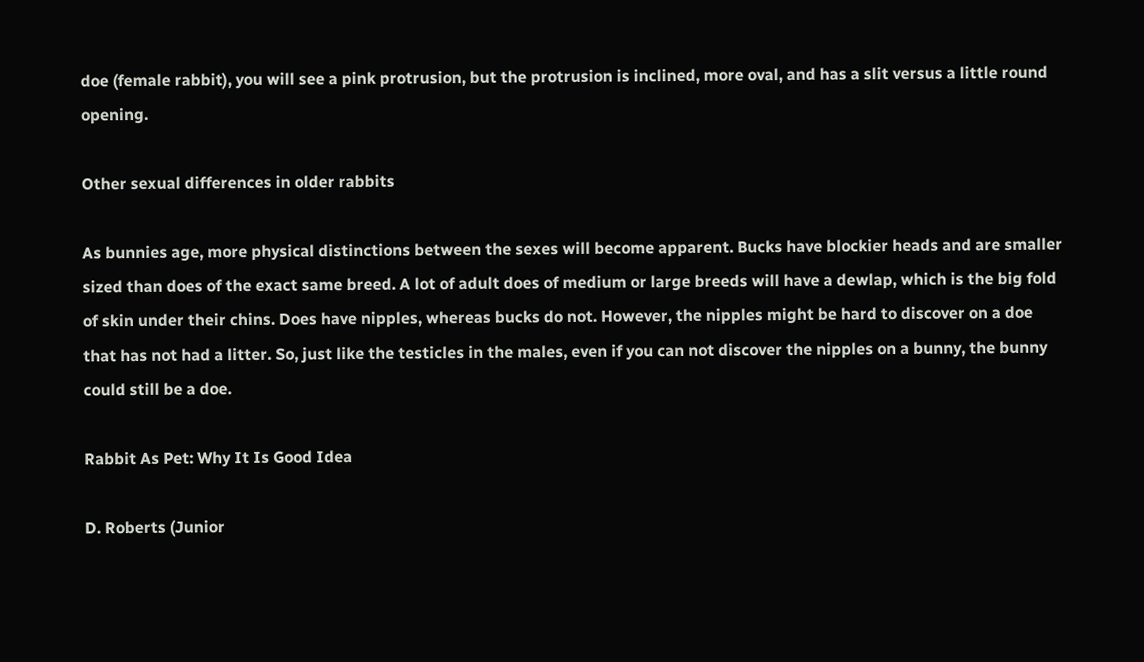doe (female rabbit), you will see a pink protrusion, but the protrusion is inclined, more oval, and has a slit versus a little round opening.

Other sexual differences in older rabbits

As bunnies age, more physical distinctions between the sexes will become apparent. Bucks have blockier heads and are smaller sized than does of the exact same breed. A lot of adult does of medium or large breeds will have a dewlap, which is the big fold of skin under their chins. Does have nipples, whereas bucks do not. However, the nipples might be hard to discover on a doe that has not had a litter. So, just like the testicles in the males, even if you can not discover the nipples on a bunny, the bunny could still be a doe.

Rabbit As Pet: Why It Is Good Idea

D. Roberts (Junior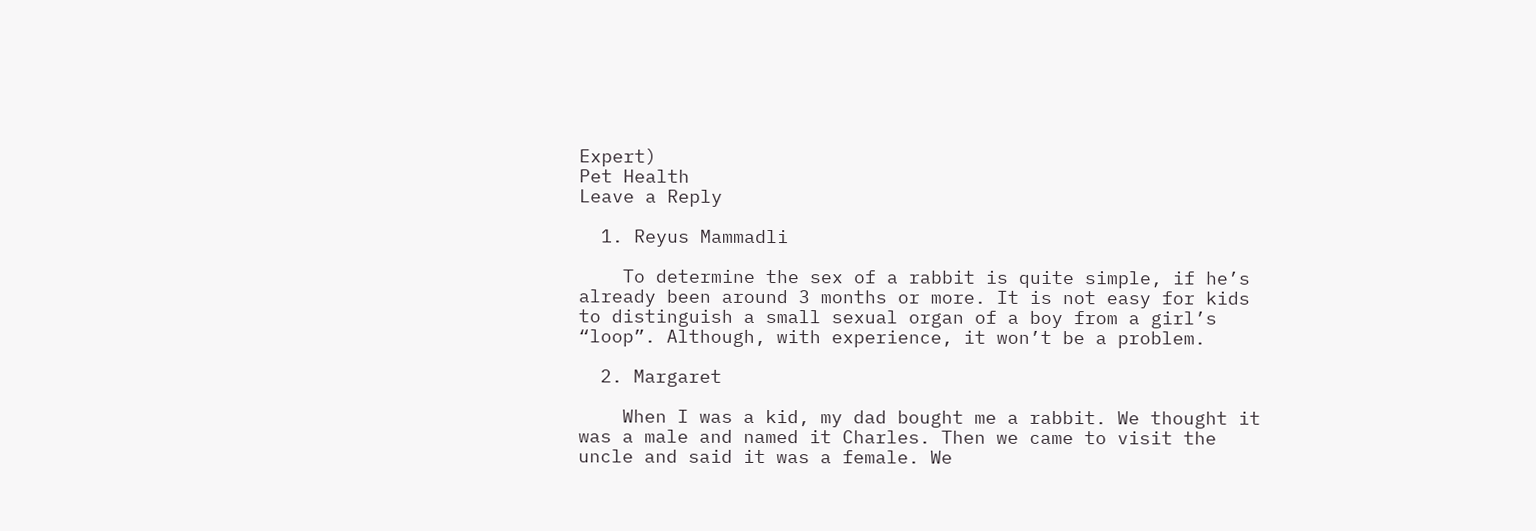Expert)
Pet Health
Leave a Reply

  1. Reyus Mammadli

    To determine the sex of a rabbit is quite simple, if he’s already been around 3 months or more. It is not easy for kids to distinguish a small sexual organ of a boy from a girl’s “loop”. Although, with experience, it won’t be a problem.

  2. Margaret

    When I was a kid, my dad bought me a rabbit. We thought it was a male and named it Charles. Then we came to visit the uncle and said it was a female. We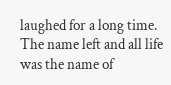laughed for a long time. The name left and all life was the name of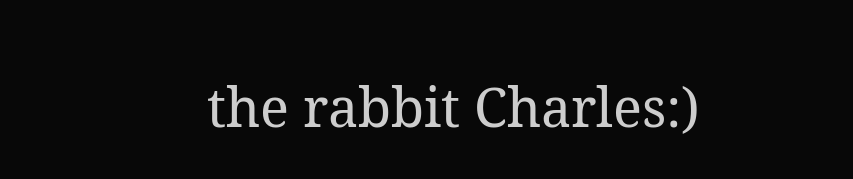the rabbit Charles:)